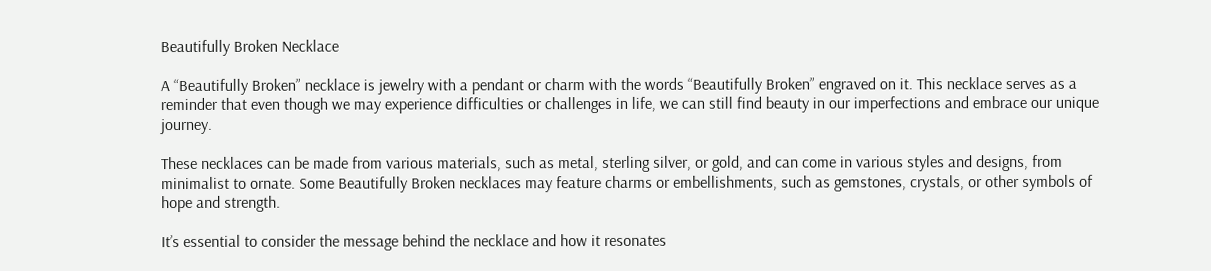Beautifully Broken Necklace

A “Beautifully Broken” necklace is jewelry with a pendant or charm with the words “Beautifully Broken” engraved on it. This necklace serves as a reminder that even though we may experience difficulties or challenges in life, we can still find beauty in our imperfections and embrace our unique journey.

These necklaces can be made from various materials, such as metal, sterling silver, or gold, and can come in various styles and designs, from minimalist to ornate. Some Beautifully Broken necklaces may feature charms or embellishments, such as gemstones, crystals, or other symbols of hope and strength.

It’s essential to consider the message behind the necklace and how it resonates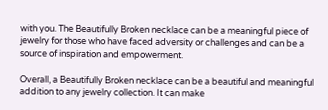with you. The Beautifully Broken necklace can be a meaningful piece of jewelry for those who have faced adversity or challenges and can be a source of inspiration and empowerment.

Overall, a Beautifully Broken necklace can be a beautiful and meaningful addition to any jewelry collection. It can make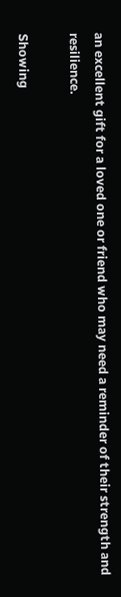an excellent gift for a loved one or friend who may need a reminder of their strength and resilience.

Showing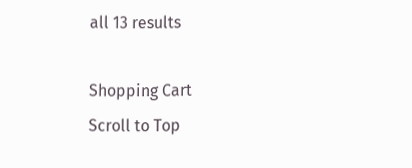all 13 results

Shopping Cart
Scroll to Top